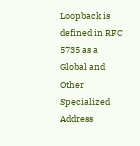Loopback is defined in RFC 5735 as a Global and Other Specialized Address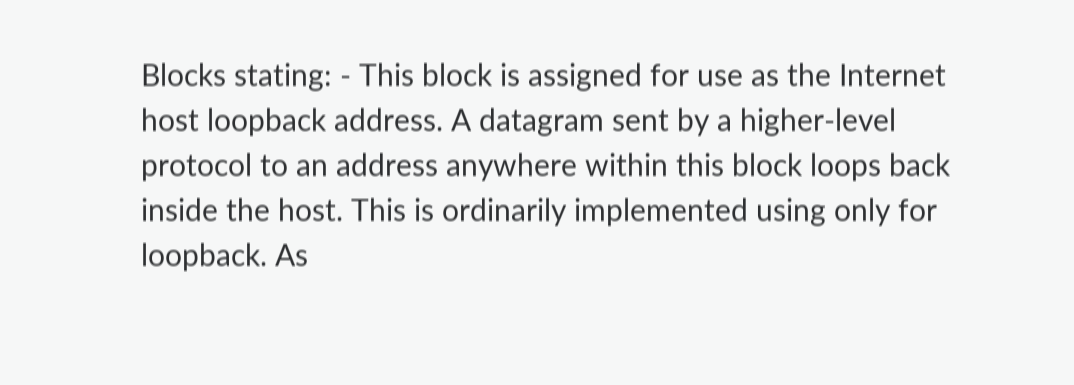Blocks stating: - This block is assigned for use as the Internet host loopback address. A datagram sent by a higher-level protocol to an address anywhere within this block loops back inside the host. This is ordinarily implemented using only for loopback. As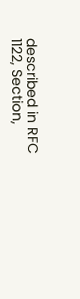described in RFC 1122, Section,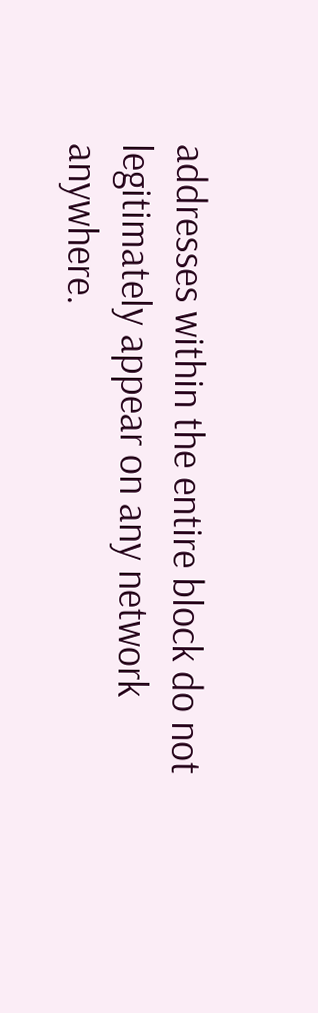addresses within the entire block do not legitimately appear on any network anywhere.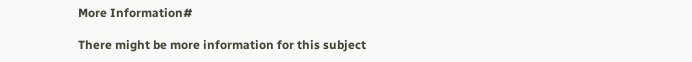More Information#

There might be more information for this subject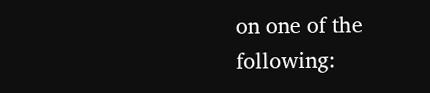on one of the following: